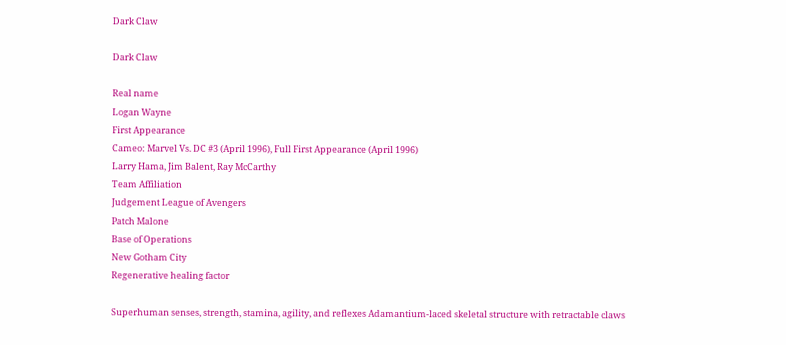Dark Claw

Dark Claw

Real name
Logan Wayne
First Appearance
Cameo: Marvel Vs. DC #3 (April 1996), Full First Appearance (April 1996)
Larry Hama, Jim Balent, Ray McCarthy
Team Affiliation
Judgement League of Avengers
Patch Malone
Base of Operations
New Gotham City
Regenerative healing factor

Superhuman senses, strength, stamina, agility, and reflexes Adamantium-laced skeletal structure with retractable claws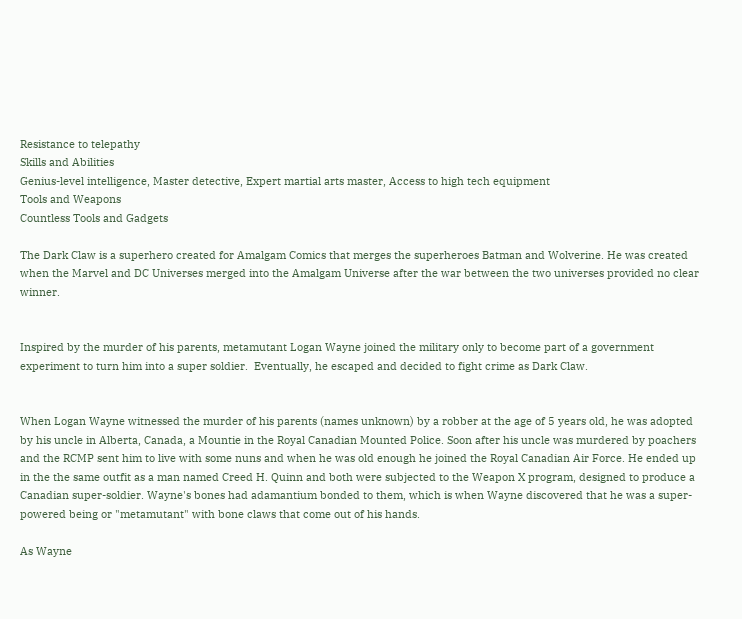Resistance to telepathy
Skills and Abilities
Genius-level intelligence, Master detective, Expert martial arts master, Access to high tech equipment
Tools and Weapons
Countless Tools and Gadgets

The Dark Claw is a superhero created for Amalgam Comics that merges the superheroes Batman and Wolverine. He was created when the Marvel and DC Universes merged into the Amalgam Universe after the war between the two universes provided no clear winner.


Inspired by the murder of his parents, metamutant Logan Wayne joined the military only to become part of a government experiment to turn him into a super soldier.  Eventually, he escaped and decided to fight crime as Dark Claw.


When Logan Wayne witnessed the murder of his parents (names unknown) by a robber at the age of 5 years old, he was adopted by his uncle in Alberta, Canada, a Mountie in the Royal Canadian Mounted Police. Soon after his uncle was murdered by poachers and the RCMP sent him to live with some nuns and when he was old enough he joined the Royal Canadian Air Force. He ended up in the the same outfit as a man named Creed H. Quinn and both were subjected to the Weapon X program, designed to produce a Canadian super-soldier. Wayne's bones had adamantium bonded to them, which is when Wayne discovered that he was a super-powered being or "metamutant" with bone claws that come out of his hands.

As Wayne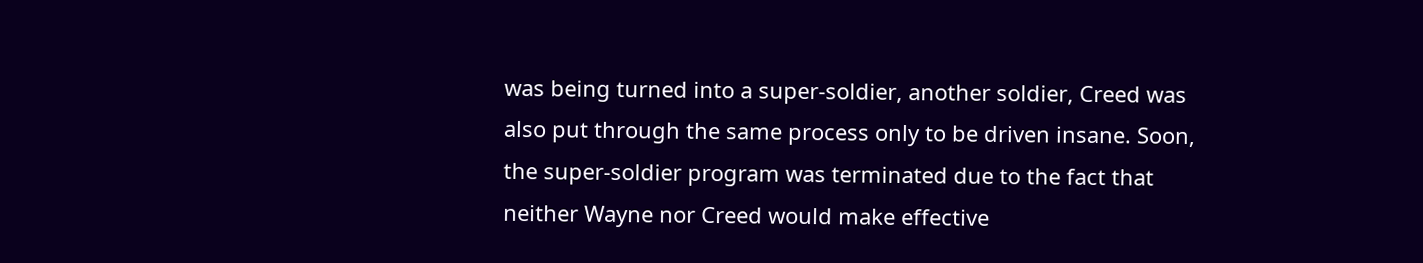was being turned into a super-soldier, another soldier, Creed was also put through the same process only to be driven insane. Soon, the super-soldier program was terminated due to the fact that neither Wayne nor Creed would make effective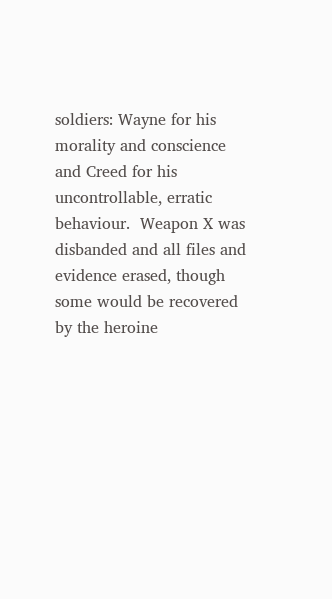soldiers: Wayne for his morality and conscience and Creed for his uncontrollable, erratic behaviour.  Weapon X was disbanded and all files and evidence erased, though some would be recovered by the heroine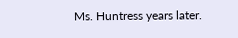Ms. Huntress years later.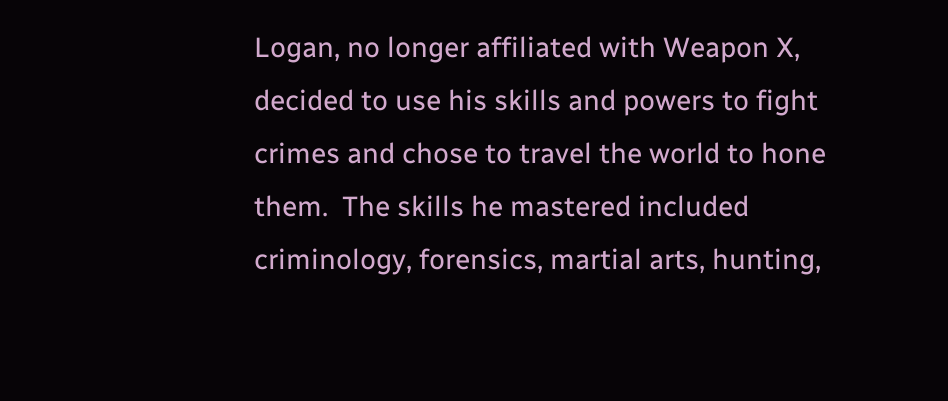Logan, no longer affiliated with Weapon X, decided to use his skills and powers to fight crimes and chose to travel the world to hone them.  The skills he mastered included criminology, forensics, martial arts, hunting,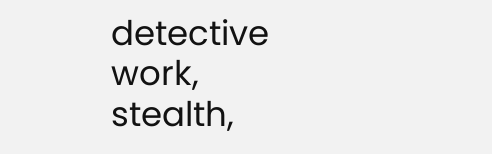detective work, stealth,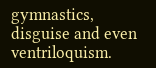gymnastics, disguise and even ventriloquism.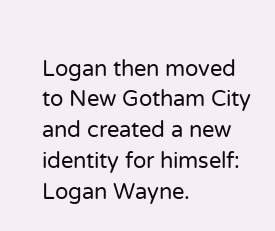Logan then moved to New Gotham City and created a new identity for himself: Logan Wayne.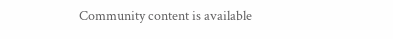Community content is available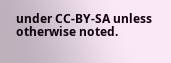under CC-BY-SA unless otherwise noted.